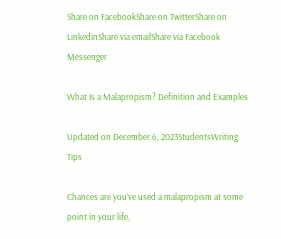Share on FacebookShare on TwitterShare on LinkedinShare via emailShare via Facebook Messenger

What Is a Malapropism? Definition and Examples

Updated on December 6, 2023StudentsWriting Tips

Chances are you’ve used a malapropism at some point in your life,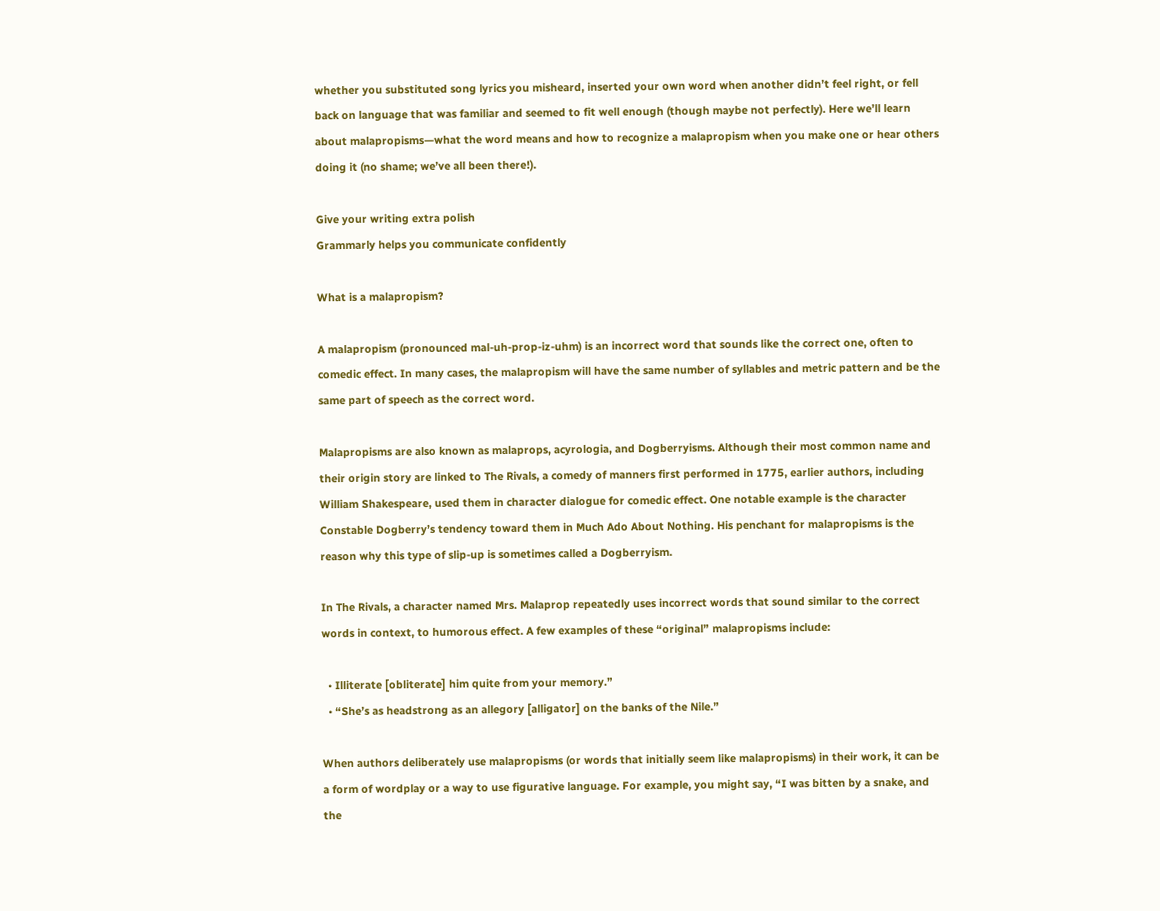whether you substituted song lyrics you misheard, inserted your own word when another didn’t feel right, or fell back on language that was familiar and seemed to fit well enough (though maybe not perfectly). Here we’ll learn about malapropisms—what the word means and how to recognize a malapropism when you make one or hear others doing it (no shame; we’ve all been there!).

Give your writing extra polish
Grammarly helps you communicate confidently

What is a malapropism?

A malapropism (pronounced mal-uh-prop-iz-uhm) is an incorrect word that sounds like the correct one, often to comedic effect. In many cases, the malapropism will have the same number of syllables and metric pattern and be the same part of speech as the correct word.

Malapropisms are also known as malaprops, acyrologia, and Dogberryisms. Although their most common name and their origin story are linked to The Rivals, a comedy of manners first performed in 1775, earlier authors, including William Shakespeare, used them in character dialogue for comedic effect. One notable example is the character Constable Dogberry’s tendency toward them in Much Ado About Nothing. His penchant for malapropisms is the reason why this type of slip-up is sometimes called a Dogberryism.

In The Rivals, a character named Mrs. Malaprop repeatedly uses incorrect words that sound similar to the correct words in context, to humorous effect. A few examples of these “original” malapropisms include:

  • Illiterate [obliterate] him quite from your memory.”
  • “She’s as headstrong as an allegory [alligator] on the banks of the Nile.”

When authors deliberately use malapropisms (or words that initially seem like malapropisms) in their work, it can be a form of wordplay or a way to use figurative language. For example, you might say, “I was bitten by a snake, and the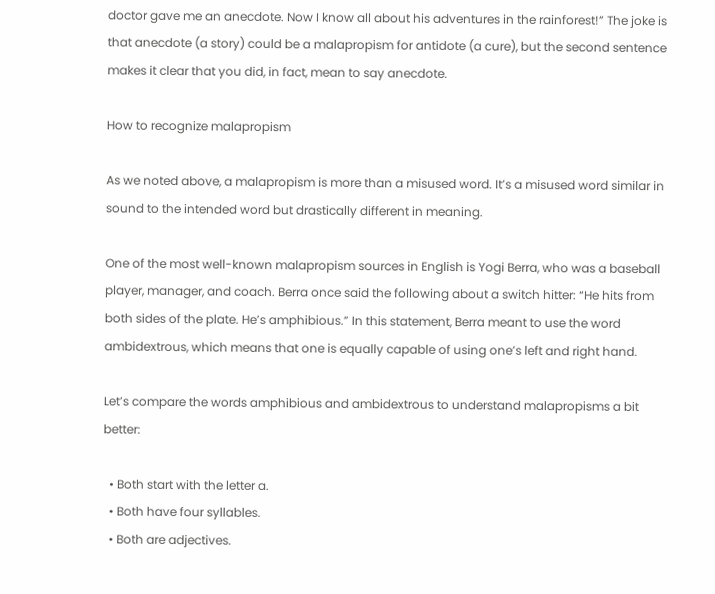doctor gave me an anecdote. Now I know all about his adventures in the rainforest!” The joke is that anecdote (a story) could be a malapropism for antidote (a cure), but the second sentence makes it clear that you did, in fact, mean to say anecdote.

How to recognize malapropism

As we noted above, a malapropism is more than a misused word. It’s a misused word similar in sound to the intended word but drastically different in meaning.

One of the most well-known malapropism sources in English is Yogi Berra, who was a baseball player, manager, and coach. Berra once said the following about a switch hitter: “He hits from both sides of the plate. He’s amphibious.” In this statement, Berra meant to use the word ambidextrous, which means that one is equally capable of using one’s left and right hand.

Let’s compare the words amphibious and ambidextrous to understand malapropisms a bit better:

  • Both start with the letter a.
  • Both have four syllables.
  • Both are adjectives.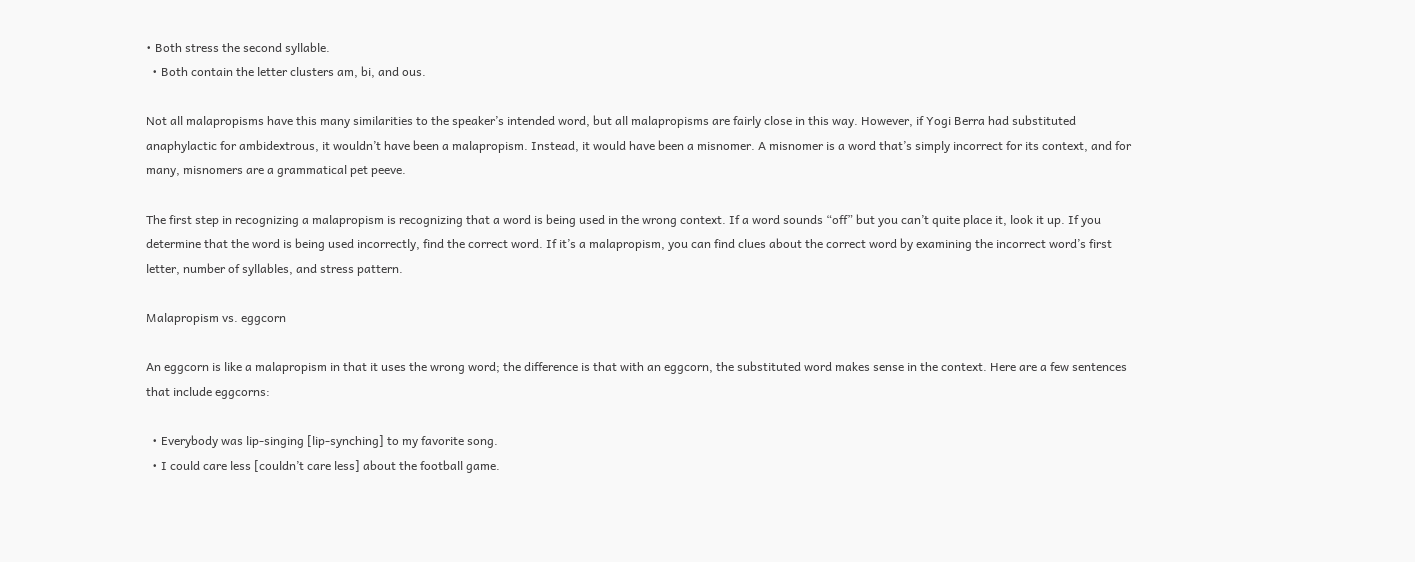• Both stress the second syllable.
  • Both contain the letter clusters am, bi, and ous.

Not all malapropisms have this many similarities to the speaker’s intended word, but all malapropisms are fairly close in this way. However, if Yogi Berra had substituted anaphylactic for ambidextrous, it wouldn’t have been a malapropism. Instead, it would have been a misnomer. A misnomer is a word that’s simply incorrect for its context, and for many, misnomers are a grammatical pet peeve.

The first step in recognizing a malapropism is recognizing that a word is being used in the wrong context. If a word sounds “off” but you can’t quite place it, look it up. If you determine that the word is being used incorrectly, find the correct word. If it’s a malapropism, you can find clues about the correct word by examining the incorrect word’s first letter, number of syllables, and stress pattern.

Malapropism vs. eggcorn

An eggcorn is like a malapropism in that it uses the wrong word; the difference is that with an eggcorn, the substituted word makes sense in the context. Here are a few sentences that include eggcorns:

  • Everybody was lip-singing [lip-synching] to my favorite song.
  • I could care less [couldn’t care less] about the football game.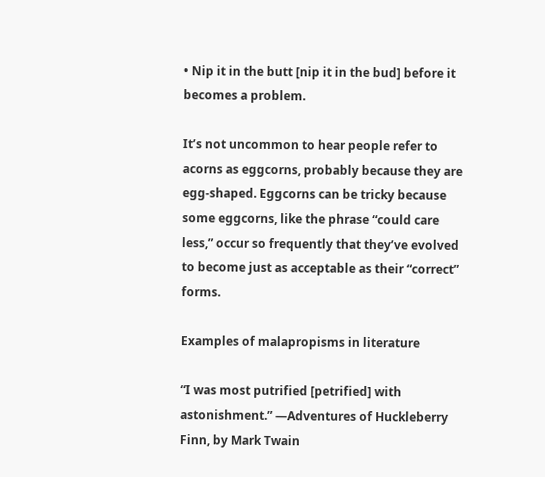• Nip it in the butt [nip it in the bud] before it becomes a problem.

It’s not uncommon to hear people refer to acorns as eggcorns, probably because they are egg-shaped. Eggcorns can be tricky because some eggcorns, like the phrase “could care less,” occur so frequently that they’ve evolved to become just as acceptable as their “correct” forms.

Examples of malapropisms in literature

“I was most putrified [petrified] with astonishment.” —Adventures of Huckleberry Finn, by Mark Twain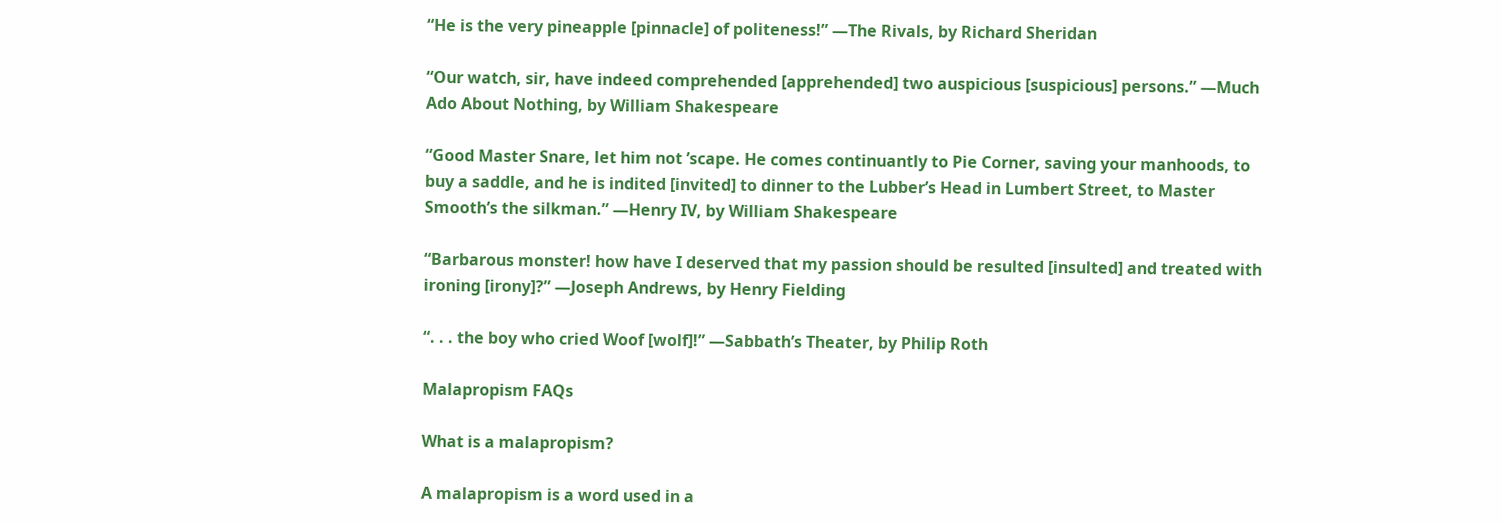“He is the very pineapple [pinnacle] of politeness!” —The Rivals, by Richard Sheridan

“Our watch, sir, have indeed comprehended [apprehended] two auspicious [suspicious] persons.” —Much Ado About Nothing, by William Shakespeare

“Good Master Snare, let him not ’scape. He comes continuantly to Pie Corner, saving your manhoods, to buy a saddle, and he is indited [invited] to dinner to the Lubber’s Head in Lumbert Street, to Master Smooth’s the silkman.” —Henry IV, by William Shakespeare

“Barbarous monster! how have I deserved that my passion should be resulted [insulted] and treated with ironing [irony]?” —Joseph Andrews, by Henry Fielding

“. . . the boy who cried Woof [wolf]!” —Sabbath’s Theater, by Philip Roth

Malapropism FAQs

What is a malapropism?

A malapropism is a word used in a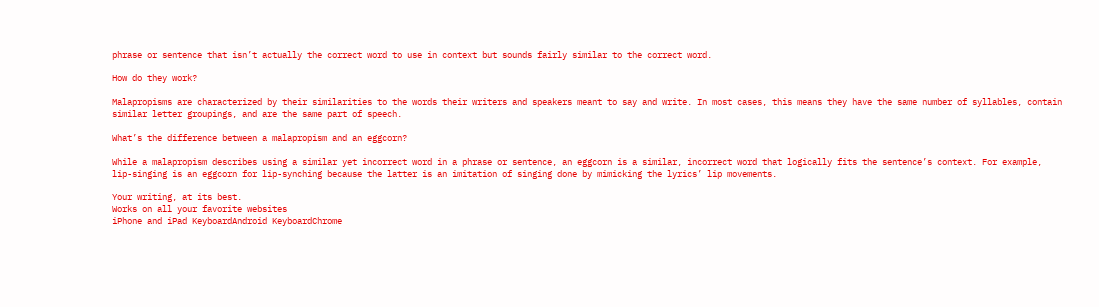phrase or sentence that isn’t actually the correct word to use in context but sounds fairly similar to the correct word.

How do they work?

Malapropisms are characterized by their similarities to the words their writers and speakers meant to say and write. In most cases, this means they have the same number of syllables, contain similar letter groupings, and are the same part of speech.

What’s the difference between a malapropism and an eggcorn?

While a malapropism describes using a similar yet incorrect word in a phrase or sentence, an eggcorn is a similar, incorrect word that logically fits the sentence’s context. For example, lip-singing is an eggcorn for lip-synching because the latter is an imitation of singing done by mimicking the lyrics’ lip movements.

Your writing, at its best.
Works on all your favorite websites
iPhone and iPad KeyboardAndroid KeyboardChrome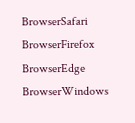BrowserSafari BrowserFirefox BrowserEdge BrowserWindows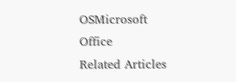OSMicrosoft Office
Related Articles